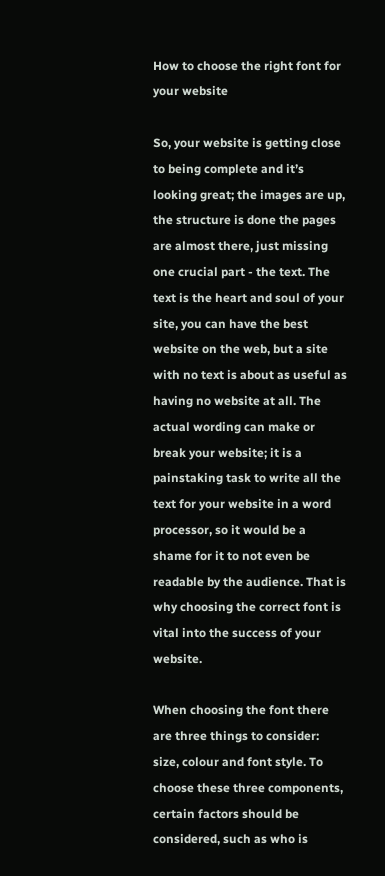How to choose the right font for your website

So, your website is getting close to being complete and it’s looking great; the images are up, the structure is done the pages are almost there, just missing one crucial part - the text. The text is the heart and soul of your site, you can have the best website on the web, but a site with no text is about as useful as having no website at all. The actual wording can make or break your website; it is a painstaking task to write all the text for your website in a word processor, so it would be a shame for it to not even be readable by the audience. That is why choosing the correct font is vital into the success of your website.

When choosing the font there are three things to consider: size, colour and font style. To choose these three components, certain factors should be considered, such as who is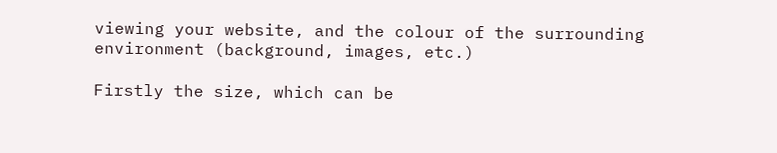viewing your website, and the colour of the surrounding environment (background, images, etc.)

Firstly the size, which can be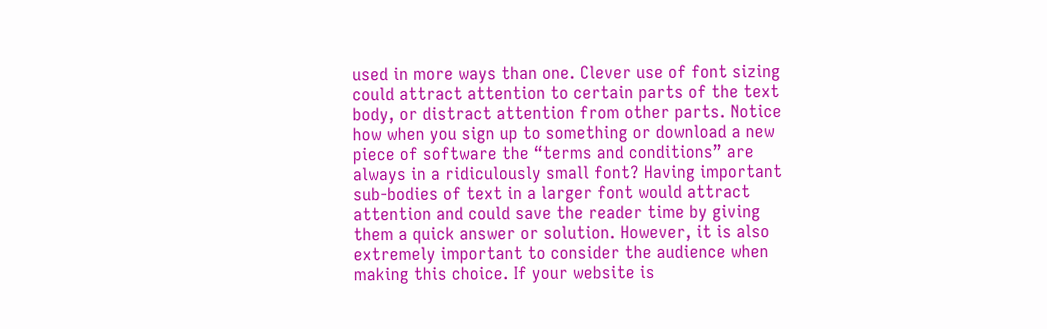used in more ways than one. Clever use of font sizing could attract attention to certain parts of the text body, or distract attention from other parts. Notice how when you sign up to something or download a new piece of software the “terms and conditions” are always in a ridiculously small font? Having important sub-bodies of text in a larger font would attract attention and could save the reader time by giving them a quick answer or solution. However, it is also extremely important to consider the audience when making this choice. If your website is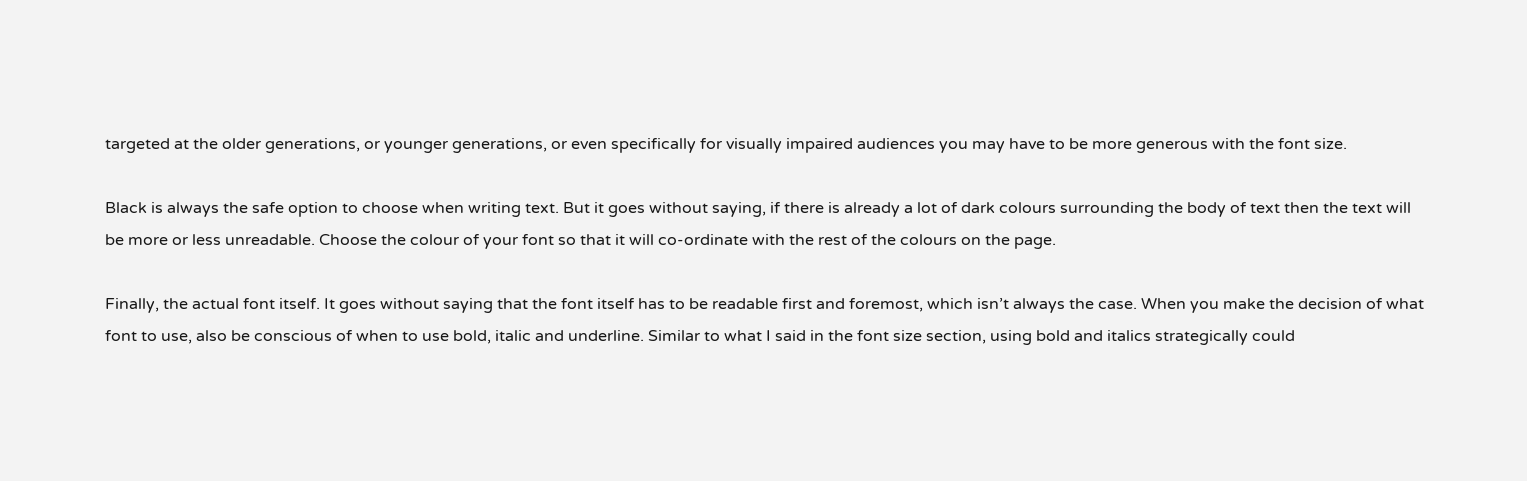targeted at the older generations, or younger generations, or even specifically for visually impaired audiences you may have to be more generous with the font size.

Black is always the safe option to choose when writing text. But it goes without saying, if there is already a lot of dark colours surrounding the body of text then the text will be more or less unreadable. Choose the colour of your font so that it will co-ordinate with the rest of the colours on the page.

Finally, the actual font itself. It goes without saying that the font itself has to be readable first and foremost, which isn’t always the case. When you make the decision of what font to use, also be conscious of when to use bold, italic and underline. Similar to what I said in the font size section, using bold and italics strategically could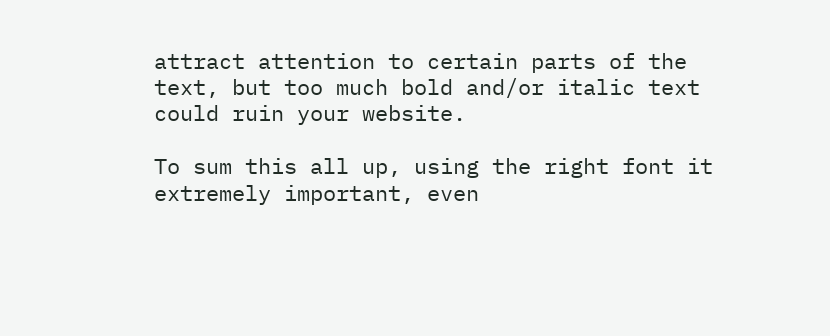attract attention to certain parts of the text, but too much bold and/or italic text could ruin your website.

To sum this all up, using the right font it extremely important, even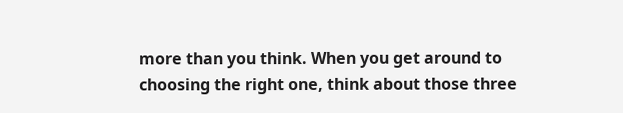more than you think. When you get around to choosing the right one, think about those three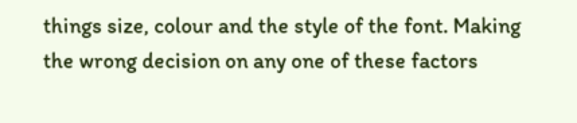things size, colour and the style of the font. Making the wrong decision on any one of these factors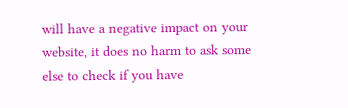will have a negative impact on your website, it does no harm to ask some else to check if you have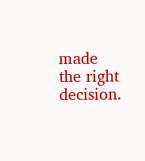made the right decision.